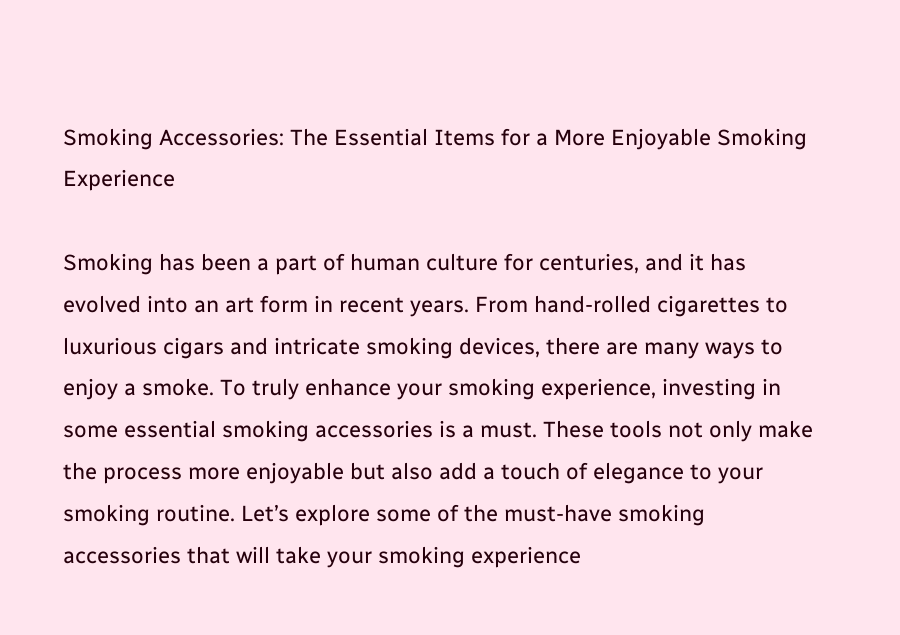Smoking Accessories: The Essential Items for a More Enjoyable Smoking Experience

Smoking has been a part of human culture for centuries, and it has evolved into an art form in recent years. From hand-rolled cigarettes to luxurious cigars and intricate smoking devices, there are many ways to enjoy a smoke. To truly enhance your smoking experience, investing in some essential smoking accessories is a must. These tools not only make the process more enjoyable but also add a touch of elegance to your smoking routine. Let’s explore some of the must-have smoking accessories that will take your smoking experience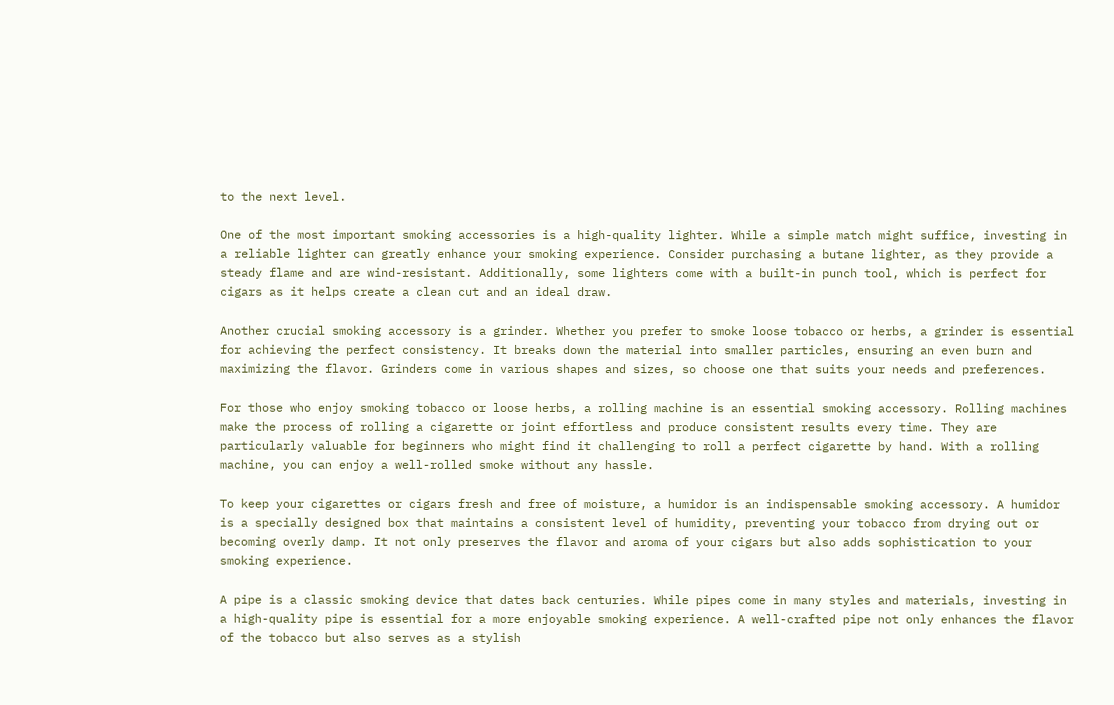to the next level.

One of the most important smoking accessories is a high-quality lighter. While a simple match might suffice, investing in a reliable lighter can greatly enhance your smoking experience. Consider purchasing a butane lighter, as they provide a steady flame and are wind-resistant. Additionally, some lighters come with a built-in punch tool, which is perfect for cigars as it helps create a clean cut and an ideal draw.

Another crucial smoking accessory is a grinder. Whether you prefer to smoke loose tobacco or herbs, a grinder is essential for achieving the perfect consistency. It breaks down the material into smaller particles, ensuring an even burn and maximizing the flavor. Grinders come in various shapes and sizes, so choose one that suits your needs and preferences.

For those who enjoy smoking tobacco or loose herbs, a rolling machine is an essential smoking accessory. Rolling machines make the process of rolling a cigarette or joint effortless and produce consistent results every time. They are particularly valuable for beginners who might find it challenging to roll a perfect cigarette by hand. With a rolling machine, you can enjoy a well-rolled smoke without any hassle.

To keep your cigarettes or cigars fresh and free of moisture, a humidor is an indispensable smoking accessory. A humidor is a specially designed box that maintains a consistent level of humidity, preventing your tobacco from drying out or becoming overly damp. It not only preserves the flavor and aroma of your cigars but also adds sophistication to your smoking experience.

A pipe is a classic smoking device that dates back centuries. While pipes come in many styles and materials, investing in a high-quality pipe is essential for a more enjoyable smoking experience. A well-crafted pipe not only enhances the flavor of the tobacco but also serves as a stylish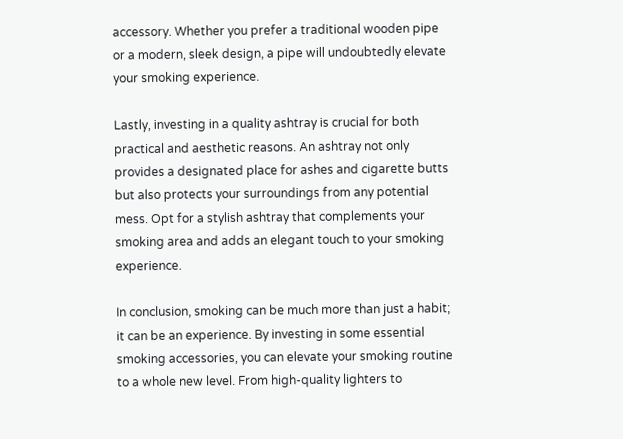accessory. Whether you prefer a traditional wooden pipe or a modern, sleek design, a pipe will undoubtedly elevate your smoking experience.

Lastly, investing in a quality ashtray is crucial for both practical and aesthetic reasons. An ashtray not only provides a designated place for ashes and cigarette butts but also protects your surroundings from any potential mess. Opt for a stylish ashtray that complements your smoking area and adds an elegant touch to your smoking experience.

In conclusion, smoking can be much more than just a habit; it can be an experience. By investing in some essential smoking accessories, you can elevate your smoking routine to a whole new level. From high-quality lighters to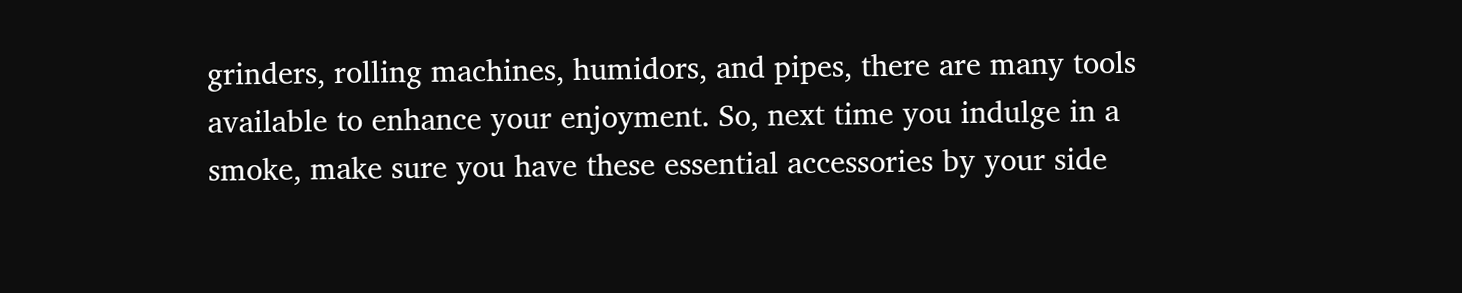grinders, rolling machines, humidors, and pipes, there are many tools available to enhance your enjoyment. So, next time you indulge in a smoke, make sure you have these essential accessories by your side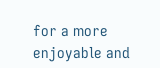for a more enjoyable and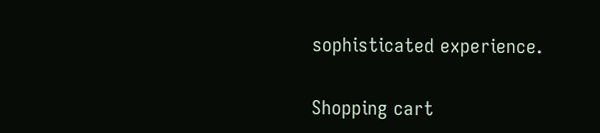sophisticated experience.

Shopping cart